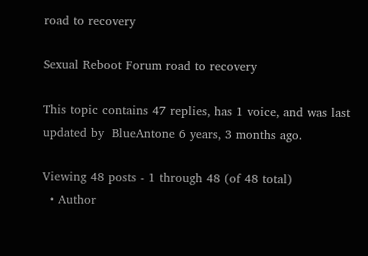road to recovery

Sexual Reboot Forum road to recovery

This topic contains 47 replies, has 1 voice, and was last updated by  BlueAntone 6 years, 3 months ago.

Viewing 48 posts - 1 through 48 (of 48 total)
  • Author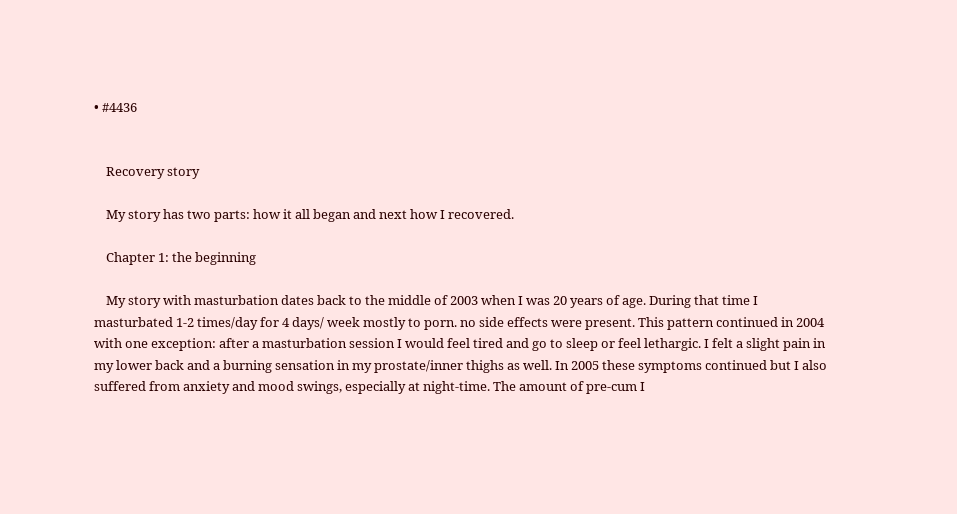• #4436


    Recovery story

    My story has two parts: how it all began and next how I recovered.

    Chapter 1: the beginning

    My story with masturbation dates back to the middle of 2003 when I was 20 years of age. During that time I masturbated 1-2 times/day for 4 days/ week mostly to porn. no side effects were present. This pattern continued in 2004 with one exception: after a masturbation session I would feel tired and go to sleep or feel lethargic. I felt a slight pain in my lower back and a burning sensation in my prostate/inner thighs as well. In 2005 these symptoms continued but I also suffered from anxiety and mood swings, especially at night-time. The amount of pre-cum I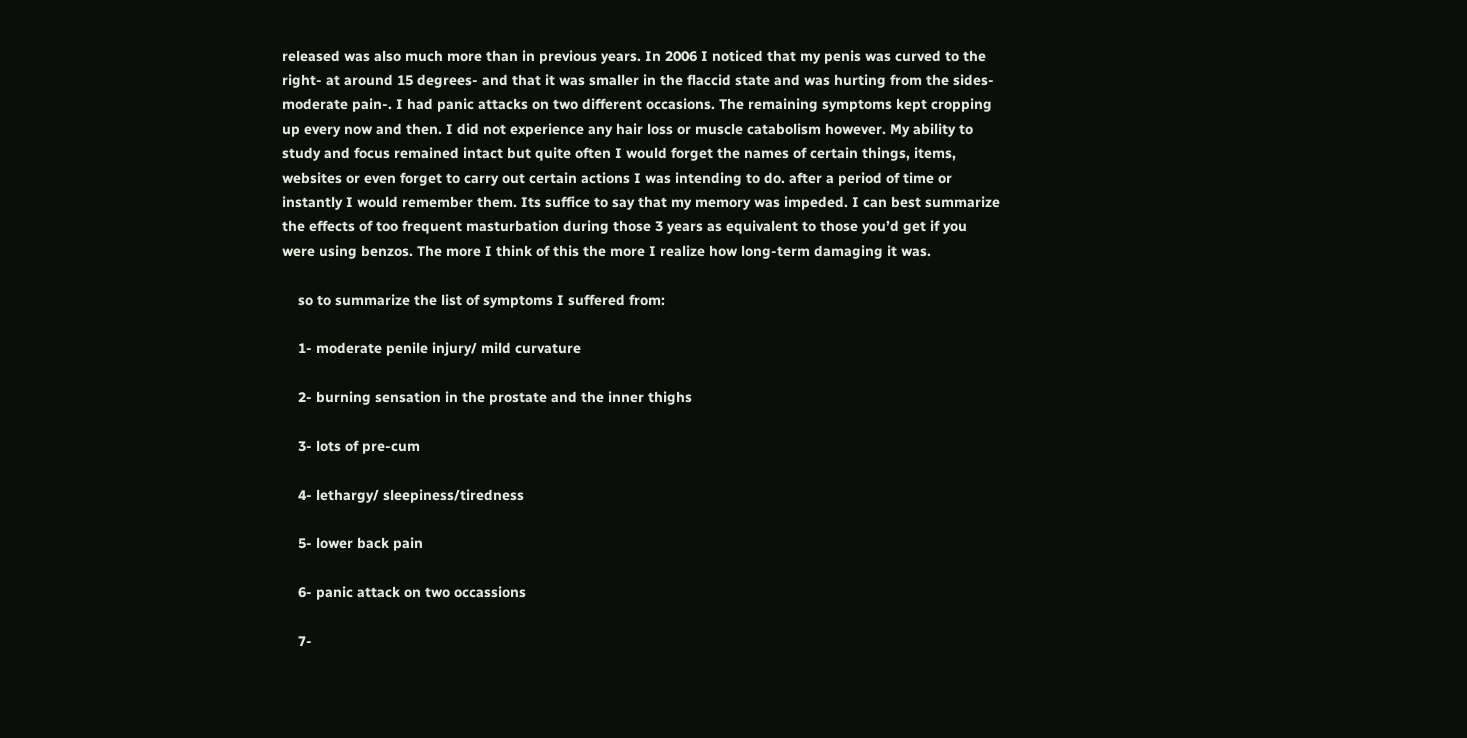released was also much more than in previous years. In 2006 I noticed that my penis was curved to the right- at around 15 degrees- and that it was smaller in the flaccid state and was hurting from the sides- moderate pain-. I had panic attacks on two different occasions. The remaining symptoms kept cropping up every now and then. I did not experience any hair loss or muscle catabolism however. My ability to study and focus remained intact but quite often I would forget the names of certain things, items, websites or even forget to carry out certain actions I was intending to do. after a period of time or instantly I would remember them. Its suffice to say that my memory was impeded. I can best summarize the effects of too frequent masturbation during those 3 years as equivalent to those you’d get if you were using benzos. The more I think of this the more I realize how long-term damaging it was.

    so to summarize the list of symptoms I suffered from:

    1- moderate penile injury/ mild curvature

    2- burning sensation in the prostate and the inner thighs

    3- lots of pre-cum

    4- lethargy/ sleepiness/tiredness

    5- lower back pain

    6- panic attack on two occassions

    7-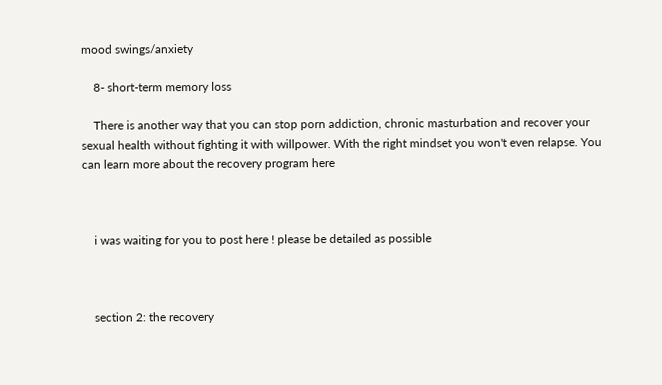mood swings/anxiety

    8- short-term memory loss

    There is another way that you can stop porn addiction, chronic masturbation and recover your sexual health without fighting it with willpower. With the right mindset you won't even relapse. You can learn more about the recovery program here



    i was waiting for you to post here ! please be detailed as possible



    section 2: the recovery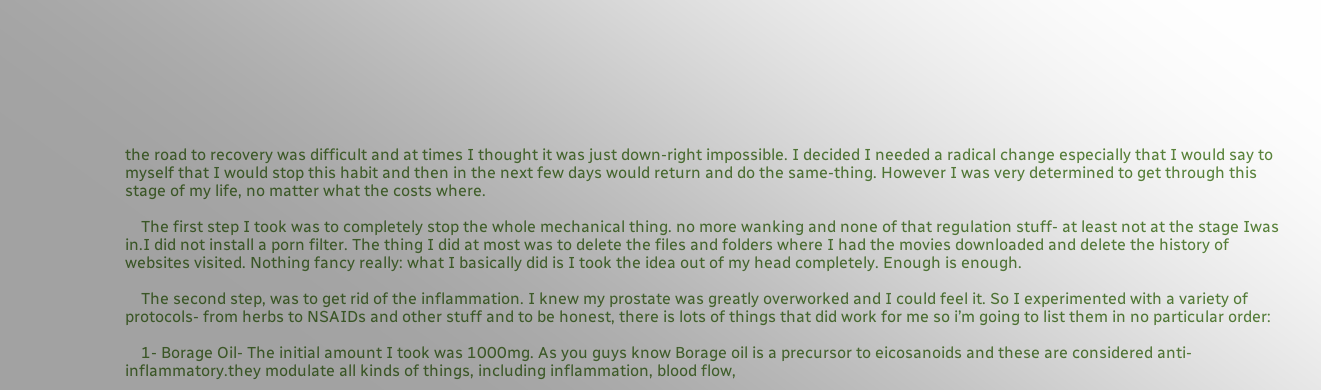the road to recovery was difficult and at times I thought it was just down-right impossible. I decided I needed a radical change especially that I would say to myself that I would stop this habit and then in the next few days would return and do the same-thing. However I was very determined to get through this stage of my life, no matter what the costs where.

    The first step I took was to completely stop the whole mechanical thing. no more wanking and none of that regulation stuff- at least not at the stage Iwas in.I did not install a porn filter. The thing I did at most was to delete the files and folders where I had the movies downloaded and delete the history of websites visited. Nothing fancy really: what I basically did is I took the idea out of my head completely. Enough is enough.

    The second step, was to get rid of the inflammation. I knew my prostate was greatly overworked and I could feel it. So I experimented with a variety of protocols- from herbs to NSAIDs and other stuff and to be honest, there is lots of things that did work for me so i’m going to list them in no particular order:

    1- Borage Oil- The initial amount I took was 1000mg. As you guys know Borage oil is a precursor to eicosanoids and these are considered anti-inflammatory.they modulate all kinds of things, including inflammation, blood flow,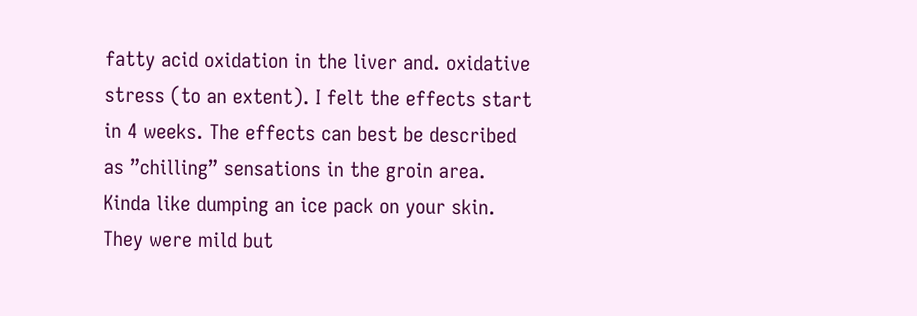fatty acid oxidation in the liver and. oxidative stress (to an extent). I felt the effects start in 4 weeks. The effects can best be described as ”chilling” sensations in the groin area. Kinda like dumping an ice pack on your skin. They were mild but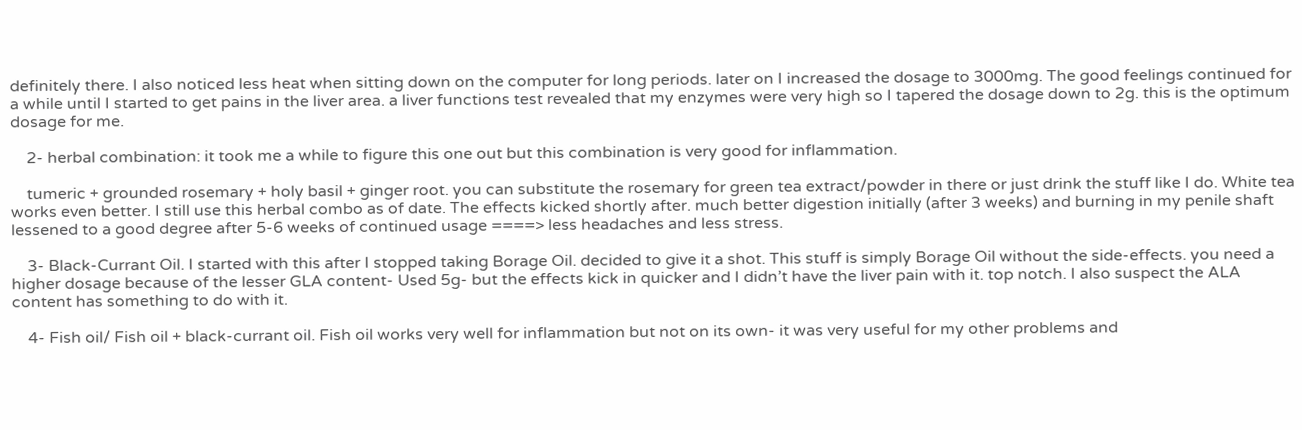definitely there. I also noticed less heat when sitting down on the computer for long periods. later on I increased the dosage to 3000mg. The good feelings continued for a while until I started to get pains in the liver area. a liver functions test revealed that my enzymes were very high so I tapered the dosage down to 2g. this is the optimum dosage for me.

    2- herbal combination: it took me a while to figure this one out but this combination is very good for inflammation.

    tumeric + grounded rosemary + holy basil + ginger root. you can substitute the rosemary for green tea extract/powder in there or just drink the stuff like I do. White tea works even better. I still use this herbal combo as of date. The effects kicked shortly after. much better digestion initially (after 3 weeks) and burning in my penile shaft lessened to a good degree after 5-6 weeks of continued usage ====> less headaches and less stress.

    3- Black-Currant Oil. I started with this after I stopped taking Borage Oil. decided to give it a shot. This stuff is simply Borage Oil without the side-effects. you need a higher dosage because of the lesser GLA content- Used 5g- but the effects kick in quicker and I didn’t have the liver pain with it. top notch. I also suspect the ALA content has something to do with it.

    4- Fish oil/ Fish oil + black-currant oil. Fish oil works very well for inflammation but not on its own- it was very useful for my other problems and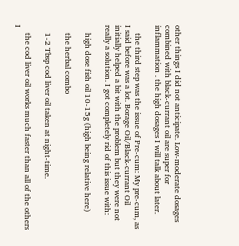other things I did not anticipate. Low-moderate dosages combined with black-currant oil are super for inflammation . the high dosages I will talk about later.

    the third step was the issue of Pre-cum: My pre-cum, as I said before was a lot. Borage Oil/Black-currant Oil initially helped a bit with the problem but they were not really a solution. I got completely rid of this issue with:

    high dose fish oil 10-15g (high being relative here)

    the herbal combo

    1-2 Tbsp cod liver oil taken at night-time.

    the cod liver oil works much faster than all of the others I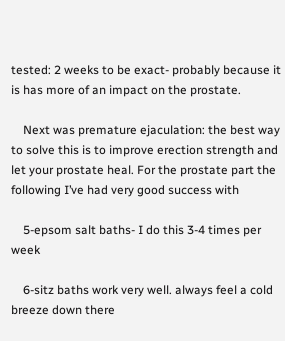tested: 2 weeks to be exact- probably because it is has more of an impact on the prostate.

    Next was premature ejaculation: the best way to solve this is to improve erection strength and let your prostate heal. For the prostate part the following I’ve had very good success with

    5-epsom salt baths- I do this 3-4 times per week

    6-sitz baths work very well. always feel a cold breeze down there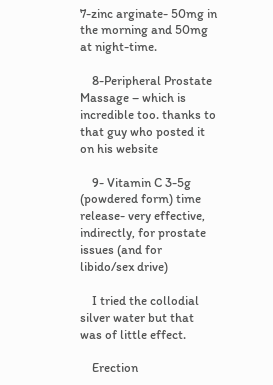7-zinc arginate- 50mg in the morning and 50mg at night-time.

    8-Peripheral Prostate Massage – which is incredible too. thanks to that guy who posted it on his website

    9- Vitamin C 3-5g (powdered form) time release- very effective, indirectly, for prostate issues (and for libido/sex drive)

    I tried the collodial silver water but that was of little effect.

    Erection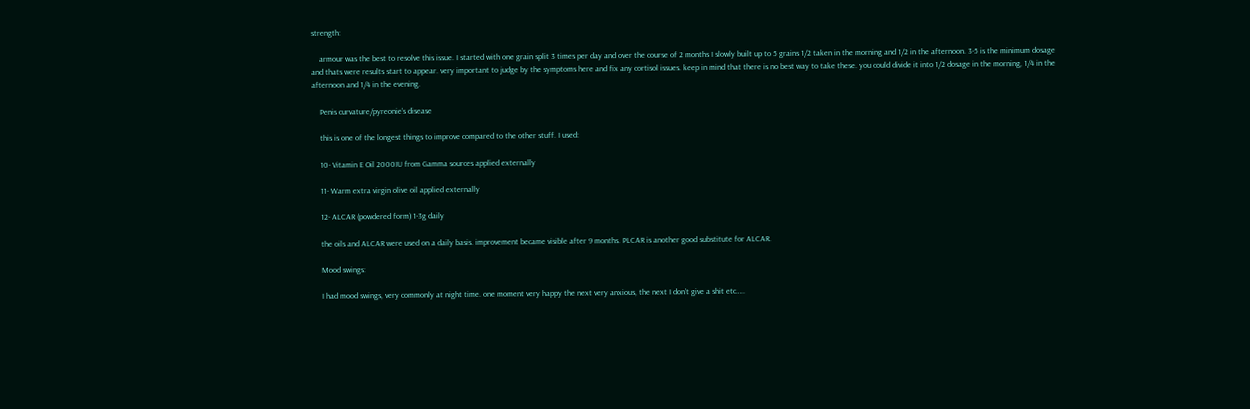strength:

    armour was the best to resolve this issue. I started with one grain split 3 times per day and over the course of 2 months I slowly built up to 5 grains 1/2 taken in the morning and 1/2 in the afternoon. 3-5 is the minimum dosage and thats were results start to appear. very important to judge by the symptoms here and fix any cortisol issues. keep in mind that there is no best way to take these. you could divide it into 1/2 dosage in the morning, 1/4 in the afternoon and 1/4 in the evening.

    Penis curvature/pyreonie’s disease

    this is one of the longest things to improve compared to the other stuff. I used:

    10- Vitamin E Oil 2000IU from Gamma sources applied externally

    11- Warm extra virgin olive oil applied externally

    12- ALCAR (powdered form) 1-3g daily

    the oils and ALCAR were used on a daily basis. improvement became visible after 9 months. PLCAR is another good substitute for ALCAR.

    Mood swings:

    I had mood swings, very commonly at night time. one moment very happy the next very anxious, the next I don’t give a shit etc…..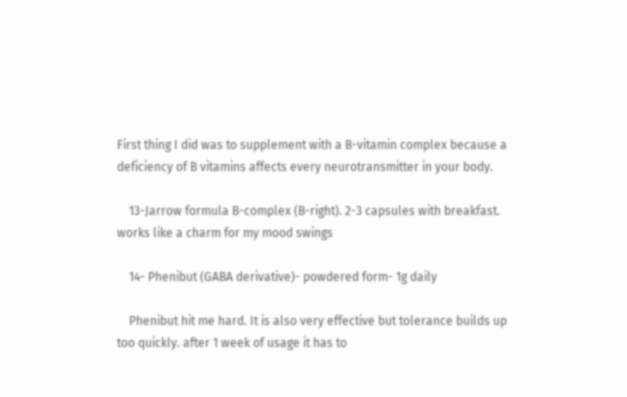First thing I did was to supplement with a B-vitamin complex because a deficiency of B vitamins affects every neurotransmitter in your body.

    13-Jarrow formula B-complex (B-right). 2-3 capsules with breakfast. works like a charm for my mood swings

    14- Phenibut (GABA derivative)- powdered form- 1g daily

    Phenibut hit me hard. It is also very effective but tolerance builds up too quickly. after 1 week of usage it has to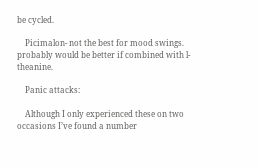be cycled.

    Picimalon- not the best for mood swings. probably would be better if combined with l-theanine.

    Panic attacks:

    Although I only experienced these on two occasions I’ve found a number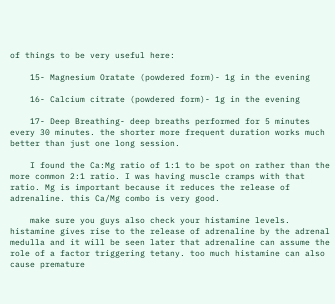of things to be very useful here:

    15- Magnesium Oratate (powdered form)- 1g in the evening

    16- Calcium citrate (powdered form)- 1g in the evening

    17- Deep Breathing- deep breaths performed for 5 minutes every 30 minutes. the shorter more frequent duration works much better than just one long session.

    I found the Ca:Mg ratio of 1:1 to be spot on rather than the more common 2:1 ratio. I was having muscle cramps with that ratio. Mg is important because it reduces the release of adrenaline. this Ca/Mg combo is very good.

    make sure you guys also check your histamine levels. histamine gives rise to the release of adrenaline by the adrenal medulla and it will be seen later that adrenaline can assume the role of a factor triggering tetany. too much histamine can also cause premature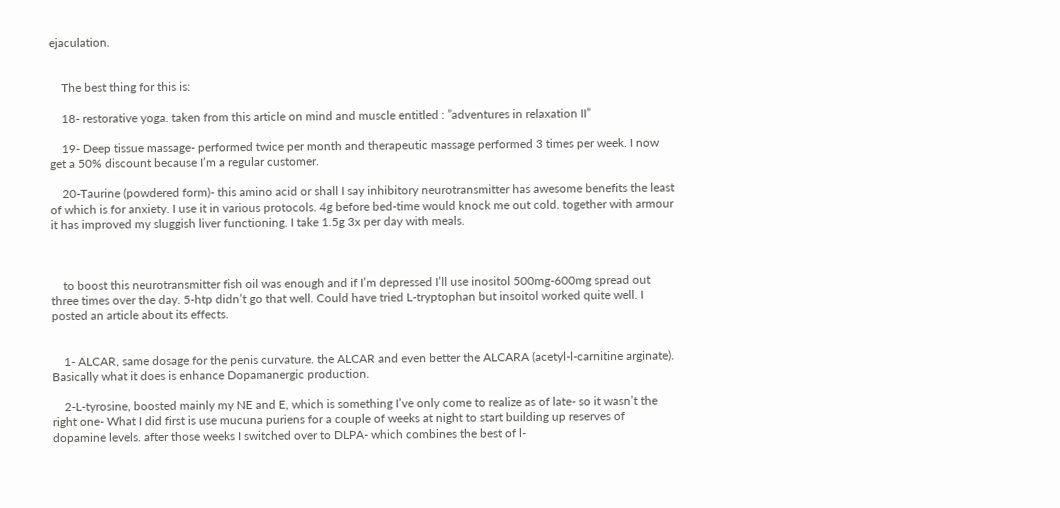ejaculation.


    The best thing for this is:

    18- restorative yoga. taken from this article on mind and muscle entitled : ”adventures in relaxation II”

    19- Deep tissue massage- performed twice per month and therapeutic massage performed 3 times per week. I now get a 50% discount because I’m a regular customer.

    20-Taurine (powdered form)- this amino acid or shall I say inhibitory neurotransmitter has awesome benefits the least of which is for anxiety. I use it in various protocols. 4g before bed-time would knock me out cold. together with armour it has improved my sluggish liver functioning. I take 1.5g 3x per day with meals.



    to boost this neurotransmitter fish oil was enough and if I’m depressed I’ll use inositol 500mg-600mg spread out three times over the day. 5-htp didn’t go that well. Could have tried L-tryptophan but insoitol worked quite well. I posted an article about its effects.


    1- ALCAR, same dosage for the penis curvature. the ALCAR and even better the ALCARA (acetyl-l-carnitine arginate). Basically what it does is enhance Dopamanergic production.

    2-L-tyrosine, boosted mainly my NE and E, which is something I’ve only come to realize as of late- so it wasn’t the right one- What I did first is use mucuna puriens for a couple of weeks at night to start building up reserves of dopamine levels. after those weeks I switched over to DLPA- which combines the best of l-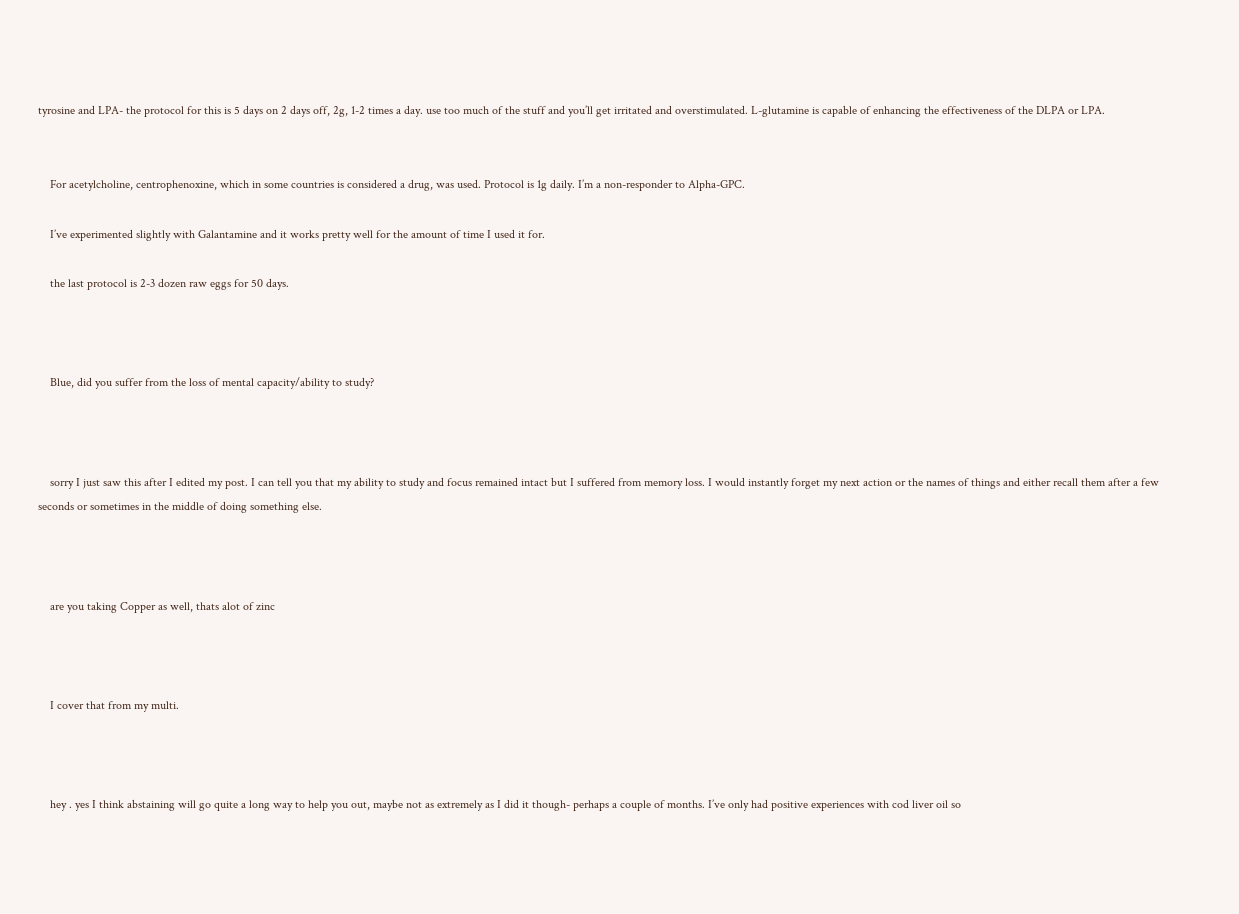tyrosine and LPA- the protocol for this is 5 days on 2 days off, 2g, 1-2 times a day. use too much of the stuff and you’ll get irritated and overstimulated. L-glutamine is capable of enhancing the effectiveness of the DLPA or LPA.


    For acetylcholine, centrophenoxine, which in some countries is considered a drug, was used. Protocol is 1g daily. I’m a non-responder to Alpha-GPC.

    I’ve experimented slightly with Galantamine and it works pretty well for the amount of time I used it for.

    the last protocol is 2-3 dozen raw eggs for 50 days.



    Blue, did you suffer from the loss of mental capacity/ability to study?



    sorry I just saw this after I edited my post. I can tell you that my ability to study and focus remained intact but I suffered from memory loss. I would instantly forget my next action or the names of things and either recall them after a few seconds or sometimes in the middle of doing something else.



    are you taking Copper as well, thats alot of zinc



    I cover that from my multi.



    hey . yes I think abstaining will go quite a long way to help you out, maybe not as extremely as I did it though- perhaps a couple of months. I’ve only had positive experiences with cod liver oil so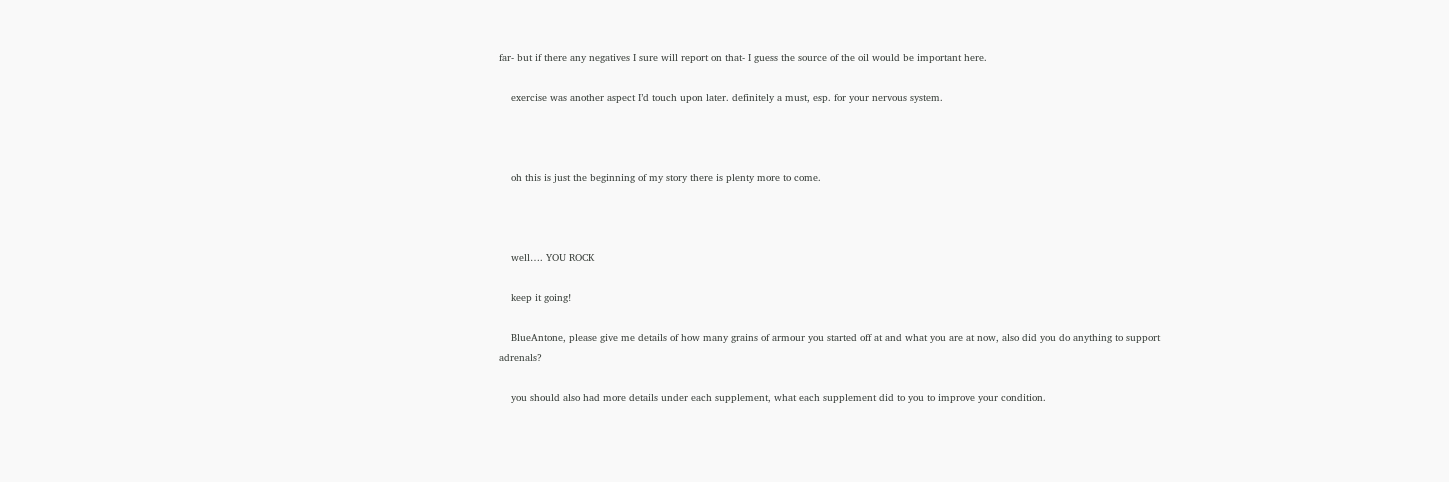far- but if there any negatives I sure will report on that- I guess the source of the oil would be important here.

    exercise was another aspect I’d touch upon later. definitely a must, esp. for your nervous system.



    oh this is just the beginning of my story there is plenty more to come.



    well…. YOU ROCK

    keep it going!

    BlueAntone, please give me details of how many grains of armour you started off at and what you are at now, also did you do anything to support adrenals?

    you should also had more details under each supplement, what each supplement did to you to improve your condition.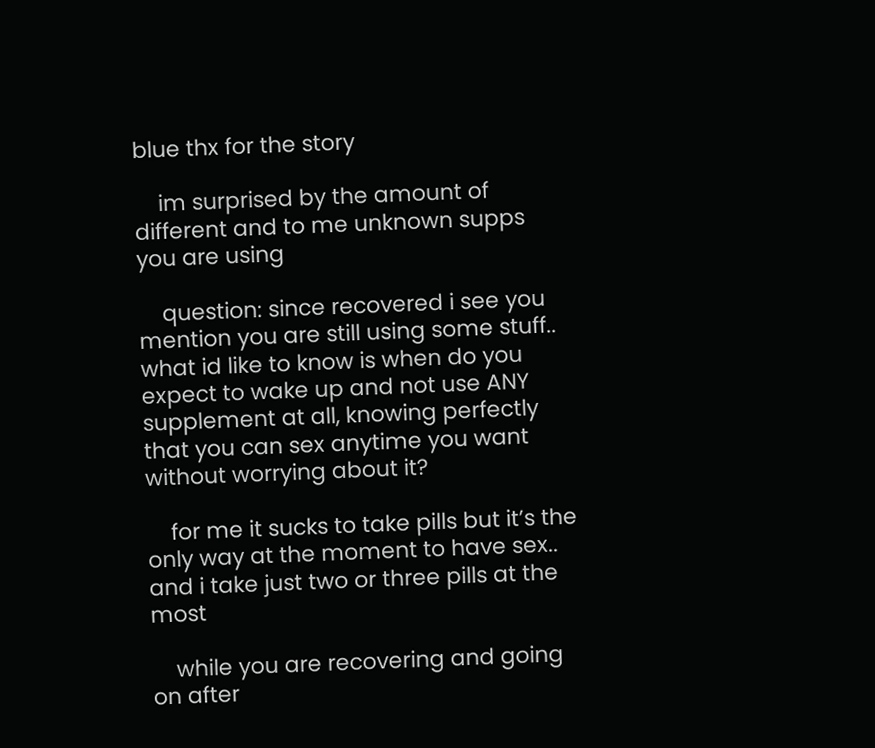blue thx for the story

    im surprised by the amount of different and to me unknown supps you are using

    question: since recovered i see you mention you are still using some stuff.. what id like to know is when do you expect to wake up and not use ANY supplement at all, knowing perfectly that you can sex anytime you want without worrying about it?

    for me it sucks to take pills but it’s the only way at the moment to have sex.. and i take just two or three pills at the most

    while you are recovering and going on after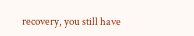recovery, you still have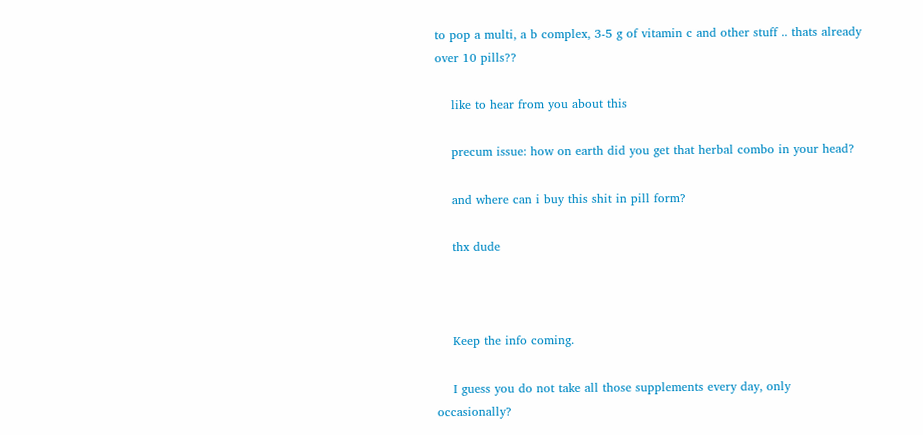to pop a multi, a b complex, 3-5 g of vitamin c and other stuff .. thats already over 10 pills??

    like to hear from you about this

    precum issue: how on earth did you get that herbal combo in your head?

    and where can i buy this shit in pill form?

    thx dude



    Keep the info coming.

    I guess you do not take all those supplements every day, only occasionally?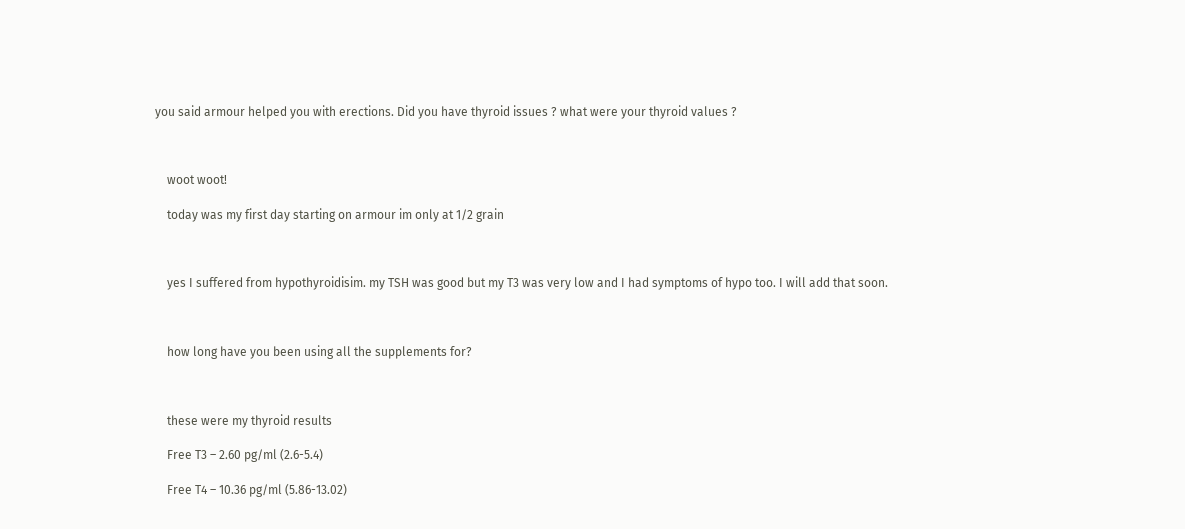you said armour helped you with erections. Did you have thyroid issues ? what were your thyroid values ?



    woot woot!

    today was my first day starting on armour im only at 1/2 grain



    yes I suffered from hypothyroidisim. my TSH was good but my T3 was very low and I had symptoms of hypo too. I will add that soon.



    how long have you been using all the supplements for?



    these were my thyroid results

    Free T3 – 2.60 pg/ml (2.6-5.4)

    Free T4 – 10.36 pg/ml (5.86-13.02)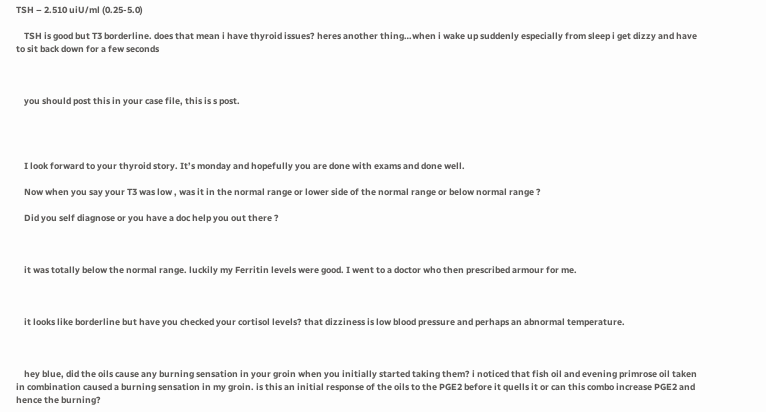TSH – 2.510 uiU/ml (0.25-5.0)

    TSH is good but T3 borderline. does that mean i have thyroid issues? heres another thing…when i wake up suddenly especially from sleep i get dizzy and have to sit back down for a few seconds



    you should post this in your case file, this is s post.




    I look forward to your thyroid story. It’s monday and hopefully you are done with exams and done well.

    Now when you say your T3 was low , was it in the normal range or lower side of the normal range or below normal range ?

    Did you self diagnose or you have a doc help you out there ?



    it was totally below the normal range. luckily my Ferritin levels were good. I went to a doctor who then prescribed armour for me.



    it looks like borderline but have you checked your cortisol levels? that dizziness is low blood pressure and perhaps an abnormal temperature.



    hey blue, did the oils cause any burning sensation in your groin when you initially started taking them? i noticed that fish oil and evening primrose oil taken in combination caused a burning sensation in my groin. is this an initial response of the oils to the PGE2 before it quells it or can this combo increase PGE2 and hence the burning?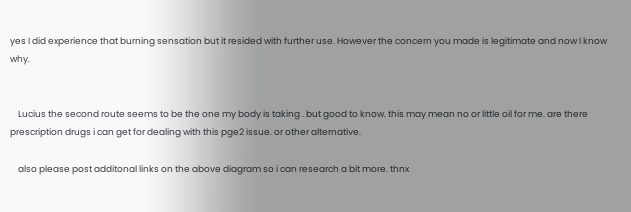yes I did experience that burning sensation but it resided with further use. However the concern you made is legitimate and now I know why.


    Lucius the second route seems to be the one my body is taking . but good to know. this may mean no or little oil for me. are there prescription drugs i can get for dealing with this pge2 issue. or other alternative.

    also please post additonal links on the above diagram so i can research a bit more. thnx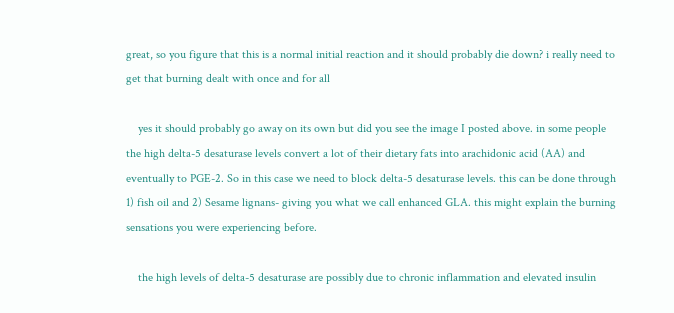great, so you figure that this is a normal initial reaction and it should probably die down? i really need to get that burning dealt with once and for all

    yes it should probably go away on its own but did you see the image I posted above. in some people the high delta-5 desaturase levels convert a lot of their dietary fats into arachidonic acid (AA) and eventually to PGE-2. So in this case we need to block delta-5 desaturase levels. this can be done through 1) fish oil and 2) Sesame lignans- giving you what we call enhanced GLA. this might explain the burning sensations you were experiencing before.

    the high levels of delta-5 desaturase are possibly due to chronic inflammation and elevated insulin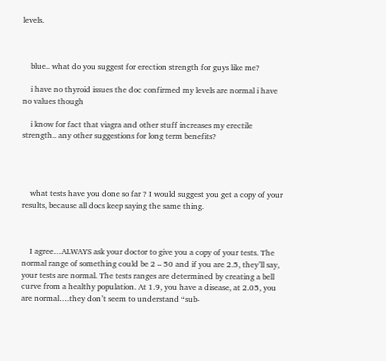levels.



    blue.. what do you suggest for erection strength for guys like me?

    i have no thyroid issues the doc confirmed my levels are normal i have no values though

    i know for fact that viagra and other stuff increases my erectile strength.. any other suggestions for long term benefits?




    what tests have you done so far ? I would suggest you get a copy of your results, because all docs keep saying the same thing.



    I agree…ALWAYS ask your doctor to give you a copy of your tests. The normal range of something could be 2 – 50 and if you are 2.5, they’ll say, your tests are normal. The tests ranges are determined by creating a bell curve from a healthy population. At 1.9, you have a disease, at 2.05, you are normal….they don’t seem to understand “sub-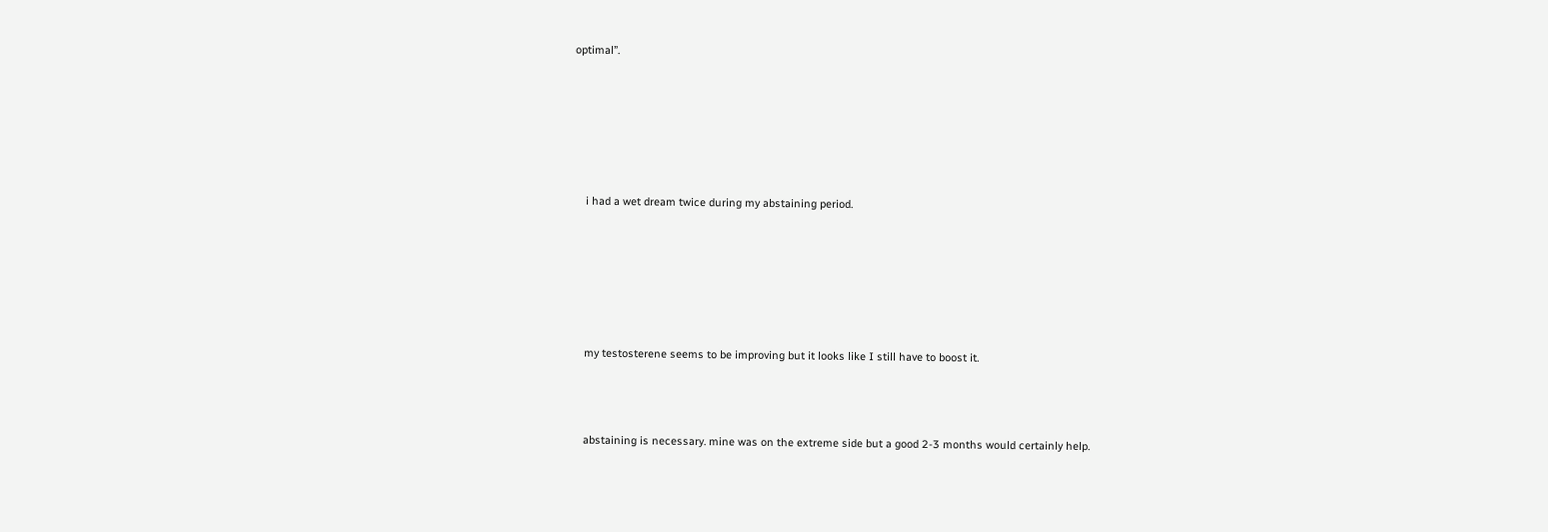optimal”.






    i had a wet dream twice during my abstaining period.






    my testosterene seems to be improving but it looks like I still have to boost it.



    abstaining is necessary. mine was on the extreme side but a good 2-3 months would certainly help.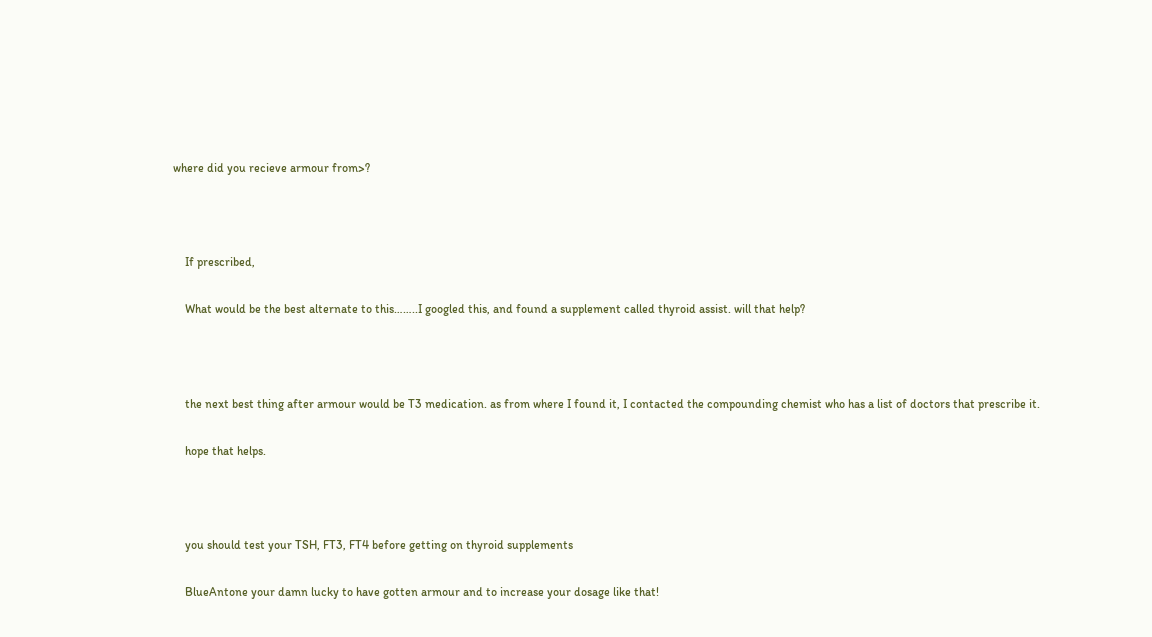where did you recieve armour from>?



    If prescribed,

    What would be the best alternate to this……..I googled this, and found a supplement called thyroid assist. will that help?



    the next best thing after armour would be T3 medication. as from where I found it, I contacted the compounding chemist who has a list of doctors that prescribe it.

    hope that helps.



    you should test your TSH, FT3, FT4 before getting on thyroid supplements

    BlueAntone your damn lucky to have gotten armour and to increase your dosage like that!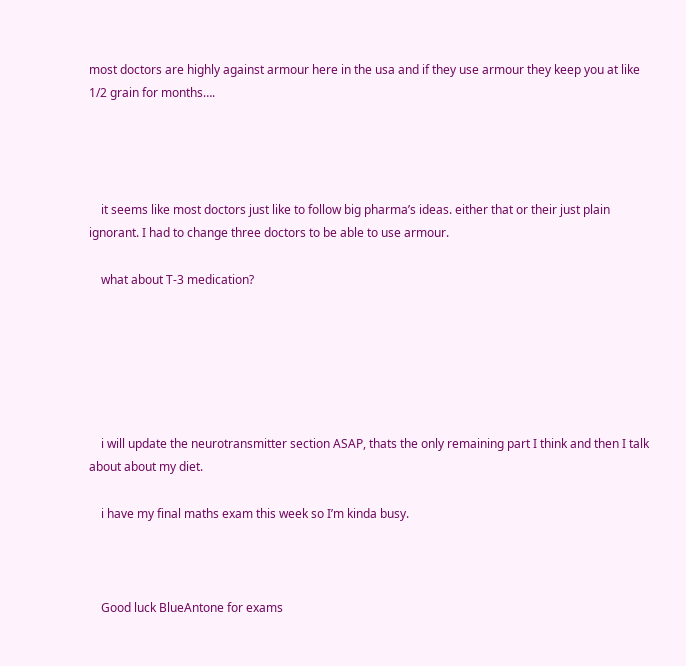most doctors are highly against armour here in the usa and if they use armour they keep you at like 1/2 grain for months….




    it seems like most doctors just like to follow big pharma’s ideas. either that or their just plain ignorant. I had to change three doctors to be able to use armour.

    what about T-3 medication?






    i will update the neurotransmitter section ASAP, thats the only remaining part I think and then I talk about about my diet.

    i have my final maths exam this week so I’m kinda busy.



    Good luck BlueAntone for exams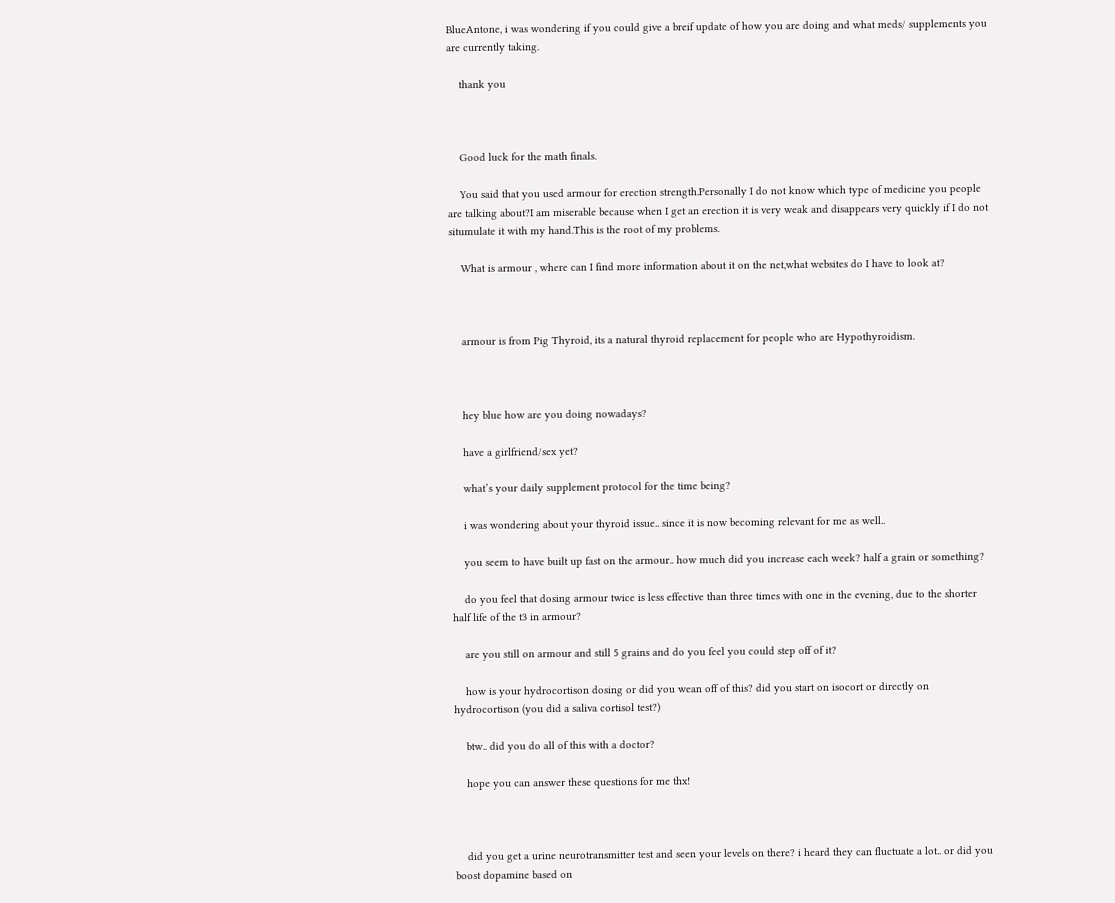BlueAntone, i was wondering if you could give a breif update of how you are doing and what meds/ supplements you are currently taking.

    thank you



    Good luck for the math finals.

    You said that you used armour for erection strength.Personally I do not know which type of medicine you people are talking about?I am miserable because when I get an erection it is very weak and disappears very quickly if I do not situmulate it with my hand.This is the root of my problems.

    What is armour , where can I find more information about it on the net,what websites do I have to look at?



    armour is from Pig Thyroid, its a natural thyroid replacement for people who are Hypothyroidism.



    hey blue how are you doing nowadays?

    have a girlfriend/sex yet?

    what’s your daily supplement protocol for the time being?

    i was wondering about your thyroid issue.. since it is now becoming relevant for me as well..

    you seem to have built up fast on the armour.. how much did you increase each week? half a grain or something?

    do you feel that dosing armour twice is less effective than three times with one in the evening, due to the shorter half life of the t3 in armour?

    are you still on armour and still 5 grains and do you feel you could step off of it?

    how is your hydrocortison dosing or did you wean off of this? did you start on isocort or directly on hydrocortison (you did a saliva cortisol test?)

    btw.. did you do all of this with a doctor?

    hope you can answer these questions for me thx!



    did you get a urine neurotransmitter test and seen your levels on there? i heard they can fluctuate a lot.. or did you boost dopamine based on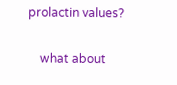prolactin values?

    what about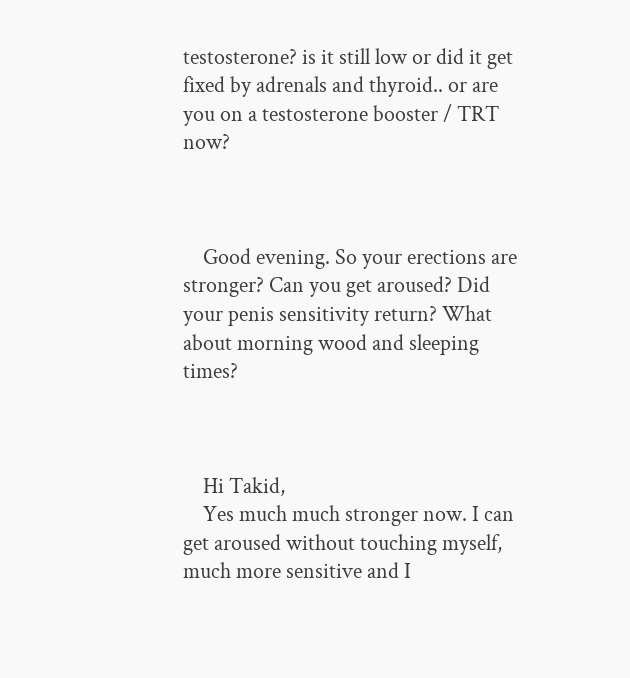testosterone? is it still low or did it get fixed by adrenals and thyroid.. or are you on a testosterone booster / TRT now?



    Good evening. So your erections are stronger? Can you get aroused? Did your penis sensitivity return? What about morning wood and sleeping times?



    Hi Takid,
    Yes much much stronger now. I can get aroused without touching myself, much more sensitive and I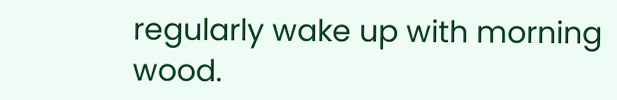regularly wake up with morning wood.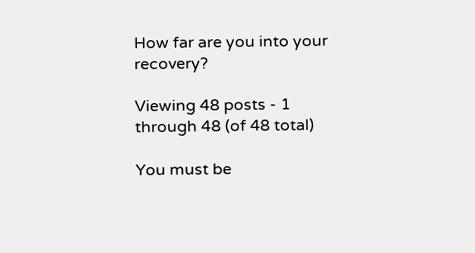How far are you into your recovery?

Viewing 48 posts - 1 through 48 (of 48 total)

You must be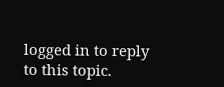logged in to reply to this topic.